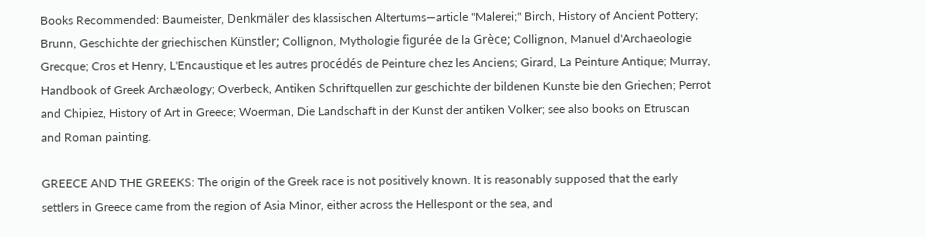Books Recommended: Baumeister, Denkmäler des klassischen Altertums—article "Malerei;" Birch, History of Ancient Pottery; Brunn, Geschichte der griechischen Künstler; Collignon, Mythologie figurée de la Grèce; Collignon, Manuel d'Archaeologie Grecque; Cros et Henry, L'Encaustique et les autres procédés de Peinture chez les Anciens; Girard, La Peinture Antique; Murray, Handbook of Greek Archæology; Overbeck, Antiken Schriftquellen zur geschichte der bildenen Kunste bie den Griechen; Perrot and Chipiez, History of Art in Greece; Woerman, Die Landschaft in der Kunst der antiken Volker; see also books on Etruscan and Roman painting.

GREECE AND THE GREEKS: The origin of the Greek race is not positively known. It is reasonably supposed that the early settlers in Greece came from the region of Asia Minor, either across the Hellespont or the sea, and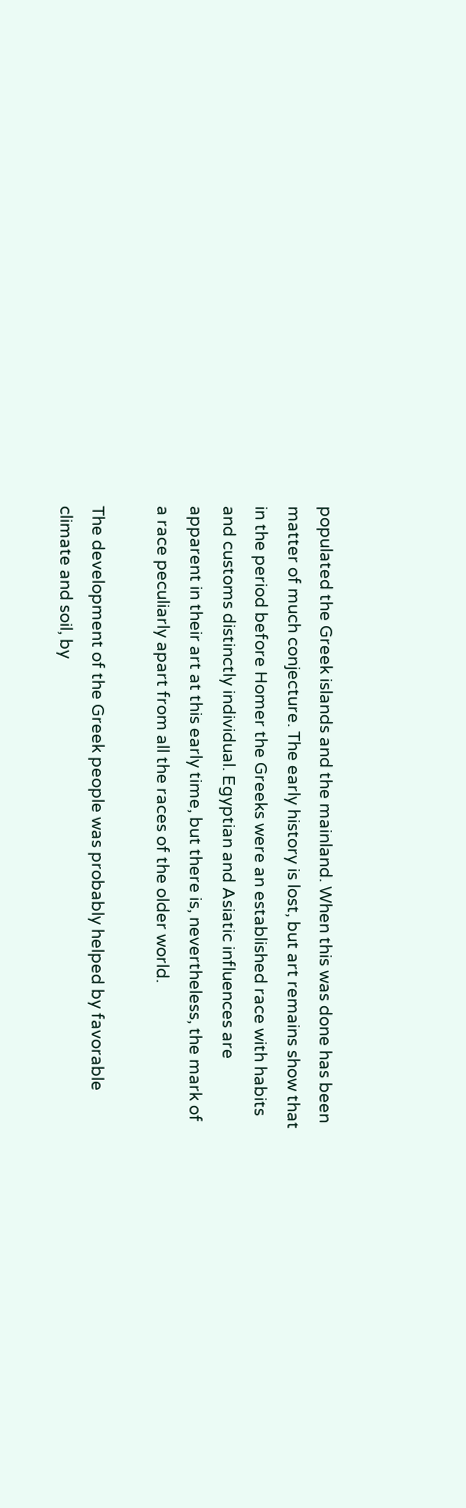populated the Greek islands and the mainland. When this was done has been matter of much conjecture. The early history is lost, but art remains show that in the period before Homer the Greeks were an established race with habits and customs distinctly individual. Egyptian and Asiatic influences are apparent in their art at this early time, but there is, nevertheless, the mark of a race peculiarly apart from all the races of the older world.

The development of the Greek people was probably helped by favorable climate and soil, by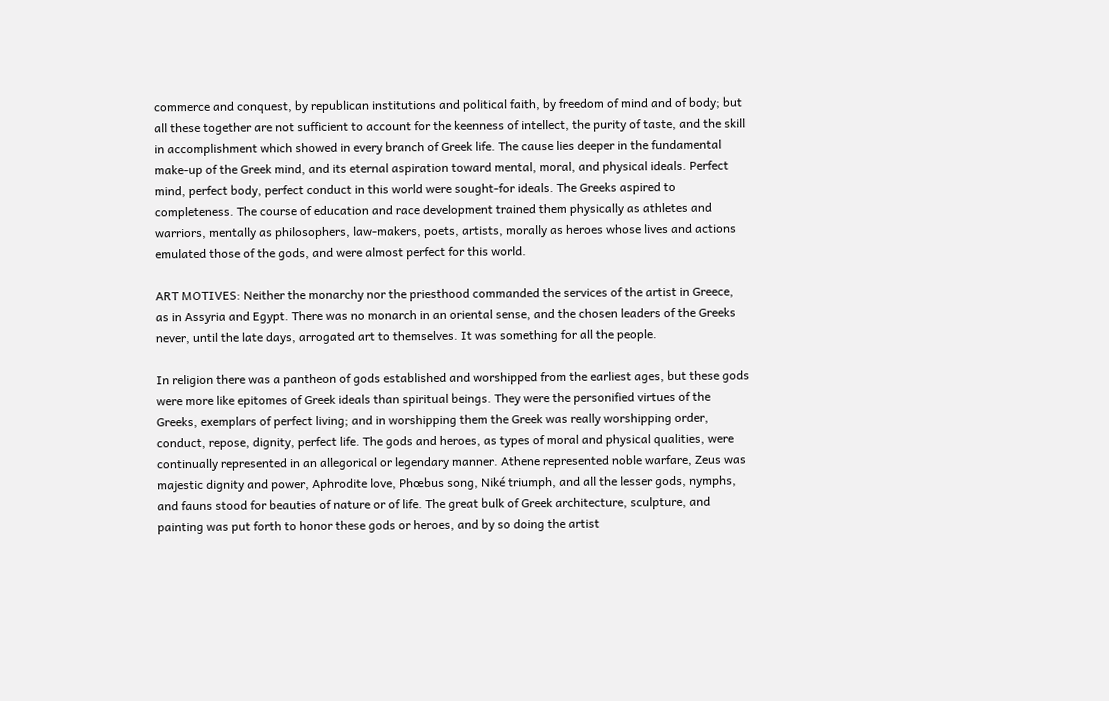commerce and conquest, by republican institutions and political faith, by freedom of mind and of body; but all these together are not sufficient to account for the keenness of intellect, the purity of taste, and the skill in accomplishment which showed in every branch of Greek life. The cause lies deeper in the fundamental make-up of the Greek mind, and its eternal aspiration toward mental, moral, and physical ideals. Perfect mind, perfect body, perfect conduct in this world were sought-for ideals. The Greeks aspired to completeness. The course of education and race development trained them physically as athletes and warriors, mentally as philosophers, law-makers, poets, artists, morally as heroes whose lives and actions emulated those of the gods, and were almost perfect for this world.

ART MOTIVES: Neither the monarchy nor the priesthood commanded the services of the artist in Greece, as in Assyria and Egypt. There was no monarch in an oriental sense, and the chosen leaders of the Greeks never, until the late days, arrogated art to themselves. It was something for all the people.

In religion there was a pantheon of gods established and worshipped from the earliest ages, but these gods were more like epitomes of Greek ideals than spiritual beings. They were the personified virtues of the Greeks, exemplars of perfect living; and in worshipping them the Greek was really worshipping order, conduct, repose, dignity, perfect life. The gods and heroes, as types of moral and physical qualities, were continually represented in an allegorical or legendary manner. Athene represented noble warfare, Zeus was majestic dignity and power, Aphrodite love, Phœbus song, Niké triumph, and all the lesser gods, nymphs, and fauns stood for beauties of nature or of life. The great bulk of Greek architecture, sculpture, and painting was put forth to honor these gods or heroes, and by so doing the artist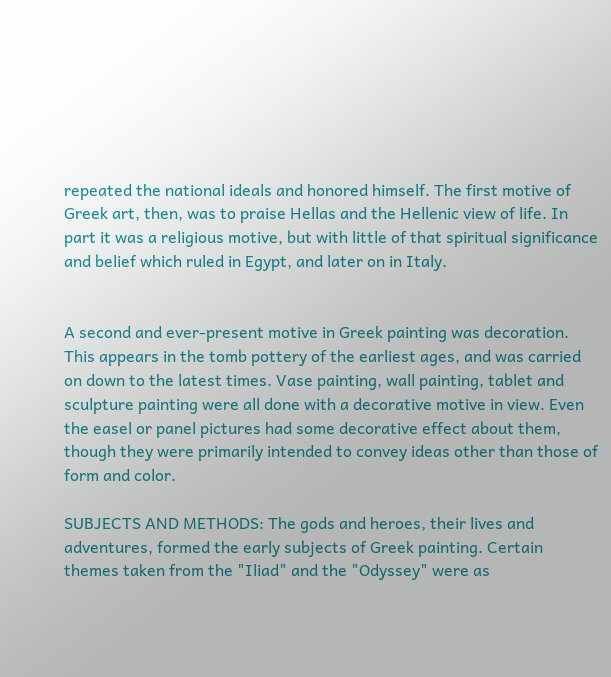repeated the national ideals and honored himself. The first motive of Greek art, then, was to praise Hellas and the Hellenic view of life. In part it was a religious motive, but with little of that spiritual significance and belief which ruled in Egypt, and later on in Italy.


A second and ever-present motive in Greek painting was decoration. This appears in the tomb pottery of the earliest ages, and was carried on down to the latest times. Vase painting, wall painting, tablet and sculpture painting were all done with a decorative motive in view. Even the easel or panel pictures had some decorative effect about them, though they were primarily intended to convey ideas other than those of form and color.

SUBJECTS AND METHODS: The gods and heroes, their lives and adventures, formed the early subjects of Greek painting. Certain themes taken from the "Iliad" and the "Odyssey" were as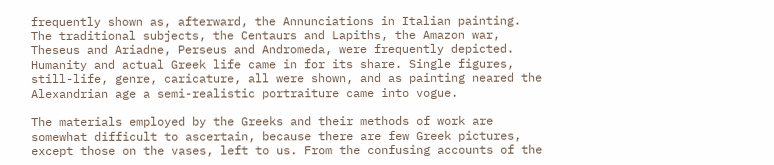frequently shown as, afterward, the Annunciations in Italian painting. The traditional subjects, the Centaurs and Lapiths, the Amazon war, Theseus and Ariadne, Perseus and Andromeda, were frequently depicted. Humanity and actual Greek life came in for its share. Single figures, still-life, genre, caricature, all were shown, and as painting neared the Alexandrian age a semi-realistic portraiture came into vogue.

The materials employed by the Greeks and their methods of work are somewhat difficult to ascertain, because there are few Greek pictures, except those on the vases, left to us. From the confusing accounts of the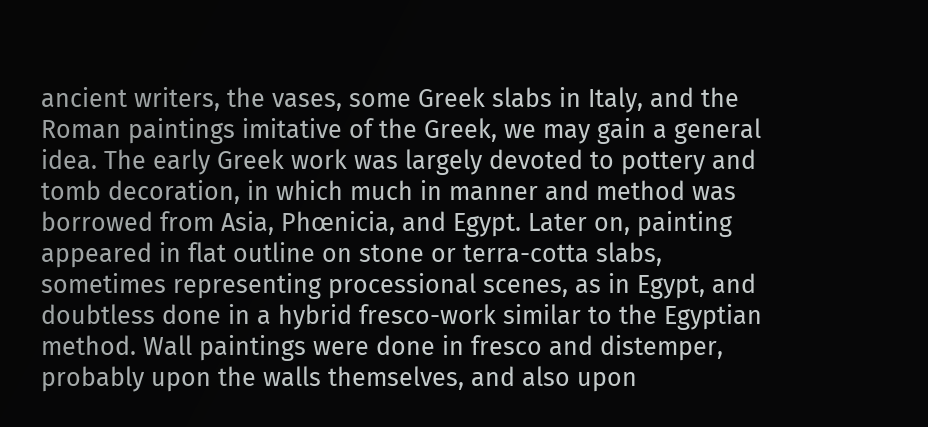ancient writers, the vases, some Greek slabs in Italy, and the Roman paintings imitative of the Greek, we may gain a general idea. The early Greek work was largely devoted to pottery and tomb decoration, in which much in manner and method was borrowed from Asia, Phœnicia, and Egypt. Later on, painting appeared in flat outline on stone or terra-cotta slabs, sometimes representing processional scenes, as in Egypt, and doubtless done in a hybrid fresco-work similar to the Egyptian method. Wall paintings were done in fresco and distemper, probably upon the walls themselves, and also upon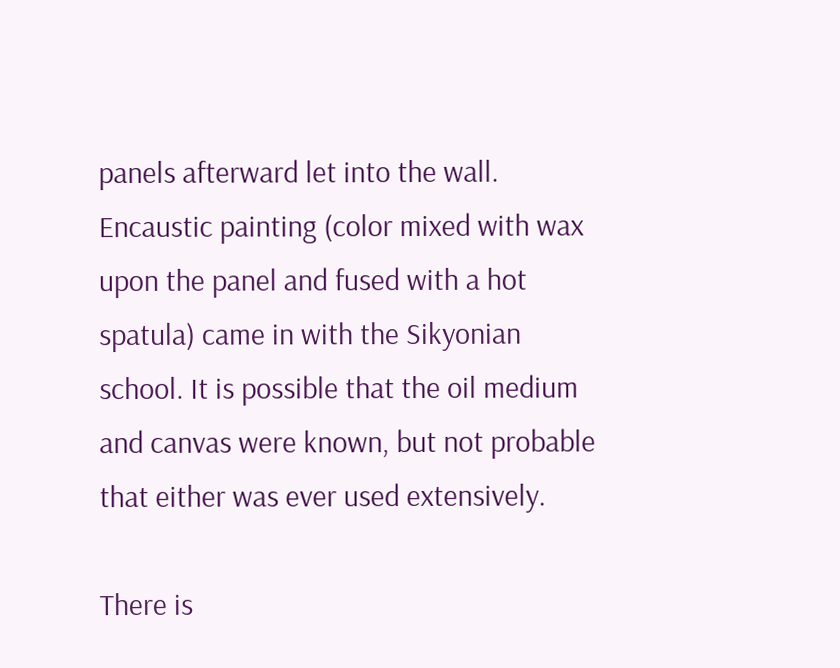panels afterward let into the wall. Encaustic painting (color mixed with wax upon the panel and fused with a hot spatula) came in with the Sikyonian school. It is possible that the oil medium and canvas were known, but not probable that either was ever used extensively.

There is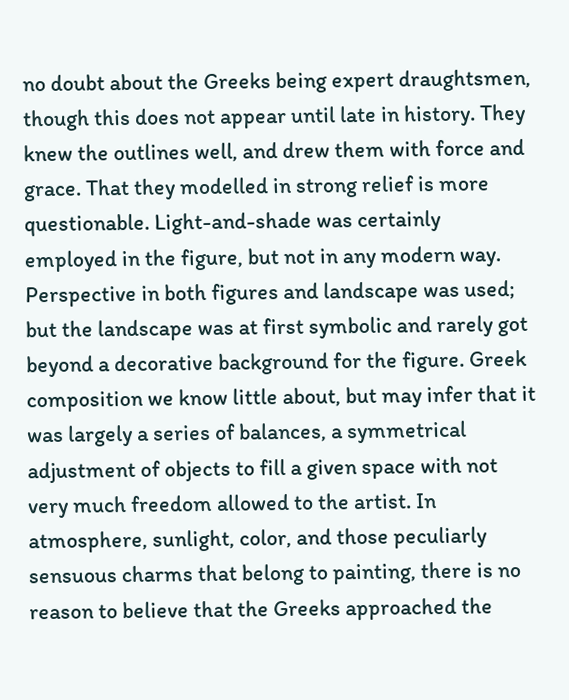no doubt about the Greeks being expert draughtsmen, though this does not appear until late in history. They knew the outlines well, and drew them with force and grace. That they modelled in strong relief is more questionable. Light-and-shade was certainly employed in the figure, but not in any modern way. Perspective in both figures and landscape was used; but the landscape was at first symbolic and rarely got beyond a decorative background for the figure. Greek composition we know little about, but may infer that it was largely a series of balances, a symmetrical adjustment of objects to fill a given space with not very much freedom allowed to the artist. In atmosphere, sunlight, color, and those peculiarly sensuous charms that belong to painting, there is no reason to believe that the Greeks approached the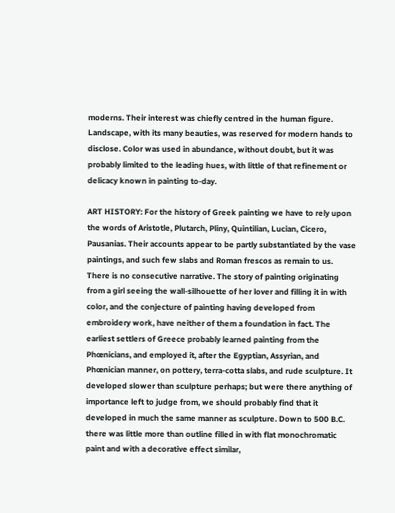moderns. Their interest was chiefly centred in the human figure. Landscape, with its many beauties, was reserved for modern hands to disclose. Color was used in abundance, without doubt, but it was probably limited to the leading hues, with little of that refinement or delicacy known in painting to-day.

ART HISTORY: For the history of Greek painting we have to rely upon the words of Aristotle, Plutarch, Pliny, Quintilian, Lucian, Cicero, Pausanias. Their accounts appear to be partly substantiated by the vase paintings, and such few slabs and Roman frescos as remain to us. There is no consecutive narrative. The story of painting originating from a girl seeing the wall-silhouette of her lover and filling it in with color, and the conjecture of painting having developed from embroidery work, have neither of them a foundation in fact. The earliest settlers of Greece probably learned painting from the Phœnicians, and employed it, after the Egyptian, Assyrian, and Phœnician manner, on pottery, terra-cotta slabs, and rude sculpture. It developed slower than sculpture perhaps; but were there anything of importance left to judge from, we should probably find that it developed in much the same manner as sculpture. Down to 500 B.C. there was little more than outline filled in with flat monochromatic paint and with a decorative effect similar,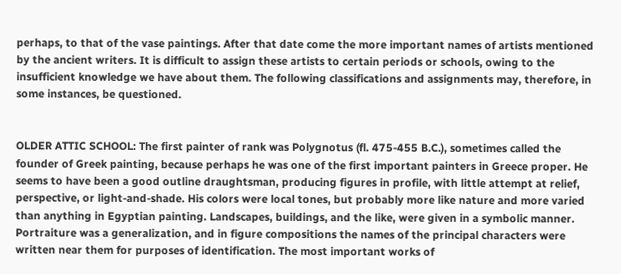perhaps, to that of the vase paintings. After that date come the more important names of artists mentioned by the ancient writers. It is difficult to assign these artists to certain periods or schools, owing to the insufficient knowledge we have about them. The following classifications and assignments may, therefore, in some instances, be questioned.


OLDER ATTIC SCHOOL: The first painter of rank was Polygnotus (fl. 475-455 B.C.), sometimes called the founder of Greek painting, because perhaps he was one of the first important painters in Greece proper. He seems to have been a good outline draughtsman, producing figures in profile, with little attempt at relief, perspective, or light-and-shade. His colors were local tones, but probably more like nature and more varied than anything in Egyptian painting. Landscapes, buildings, and the like, were given in a symbolic manner. Portraiture was a generalization, and in figure compositions the names of the principal characters were written near them for purposes of identification. The most important works of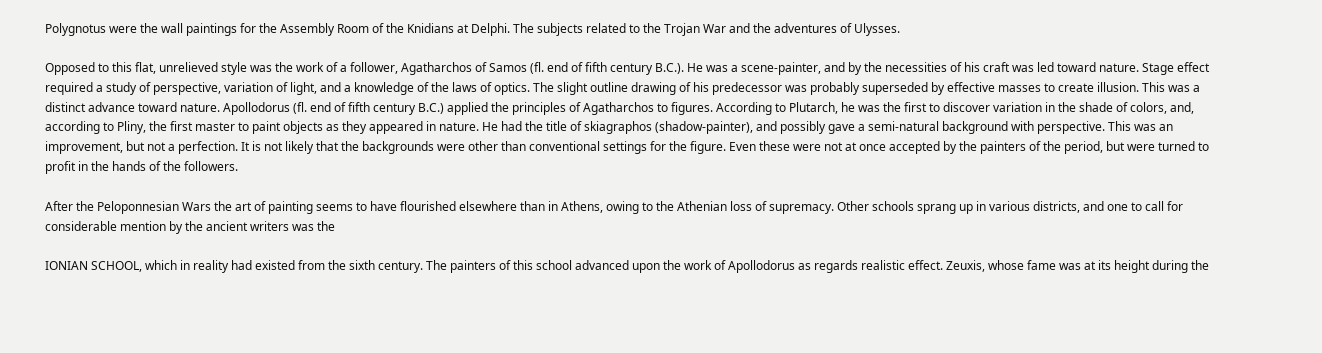Polygnotus were the wall paintings for the Assembly Room of the Knidians at Delphi. The subjects related to the Trojan War and the adventures of Ulysses.

Opposed to this flat, unrelieved style was the work of a follower, Agatharchos of Samos (fl. end of fifth century B.C.). He was a scene-painter, and by the necessities of his craft was led toward nature. Stage effect required a study of perspective, variation of light, and a knowledge of the laws of optics. The slight outline drawing of his predecessor was probably superseded by effective masses to create illusion. This was a distinct advance toward nature. Apollodorus (fl. end of fifth century B.C.) applied the principles of Agatharchos to figures. According to Plutarch, he was the first to discover variation in the shade of colors, and, according to Pliny, the first master to paint objects as they appeared in nature. He had the title of skiagraphos (shadow-painter), and possibly gave a semi-natural background with perspective. This was an improvement, but not a perfection. It is not likely that the backgrounds were other than conventional settings for the figure. Even these were not at once accepted by the painters of the period, but were turned to profit in the hands of the followers.

After the Peloponnesian Wars the art of painting seems to have flourished elsewhere than in Athens, owing to the Athenian loss of supremacy. Other schools sprang up in various districts, and one to call for considerable mention by the ancient writers was the

IONIAN SCHOOL, which in reality had existed from the sixth century. The painters of this school advanced upon the work of Apollodorus as regards realistic effect. Zeuxis, whose fame was at its height during the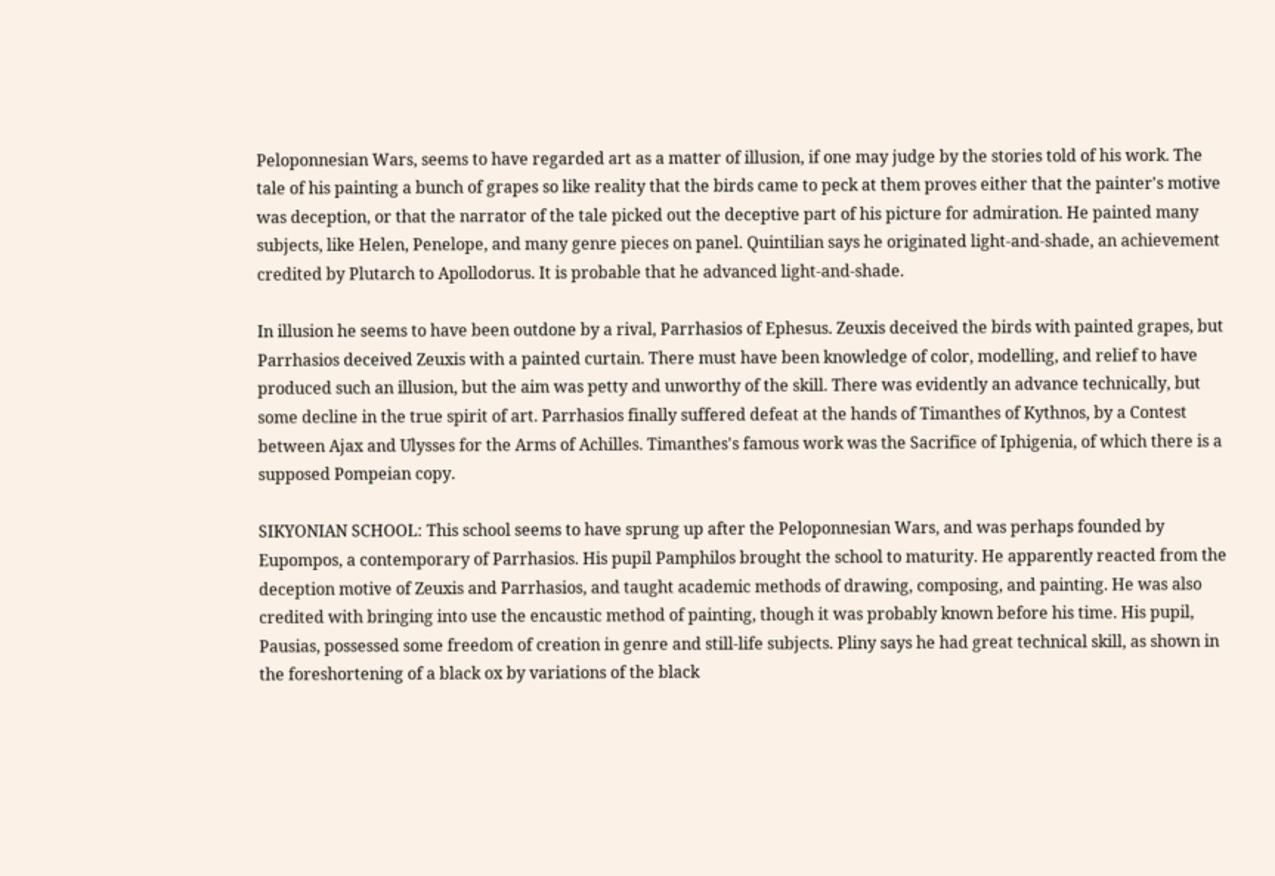Peloponnesian Wars, seems to have regarded art as a matter of illusion, if one may judge by the stories told of his work. The tale of his painting a bunch of grapes so like reality that the birds came to peck at them proves either that the painter's motive was deception, or that the narrator of the tale picked out the deceptive part of his picture for admiration. He painted many subjects, like Helen, Penelope, and many genre pieces on panel. Quintilian says he originated light-and-shade, an achievement credited by Plutarch to Apollodorus. It is probable that he advanced light-and-shade.

In illusion he seems to have been outdone by a rival, Parrhasios of Ephesus. Zeuxis deceived the birds with painted grapes, but Parrhasios deceived Zeuxis with a painted curtain. There must have been knowledge of color, modelling, and relief to have produced such an illusion, but the aim was petty and unworthy of the skill. There was evidently an advance technically, but some decline in the true spirit of art. Parrhasios finally suffered defeat at the hands of Timanthes of Kythnos, by a Contest between Ajax and Ulysses for the Arms of Achilles. Timanthes's famous work was the Sacrifice of Iphigenia, of which there is a supposed Pompeian copy.

SIKYONIAN SCHOOL: This school seems to have sprung up after the Peloponnesian Wars, and was perhaps founded by Eupompos, a contemporary of Parrhasios. His pupil Pamphilos brought the school to maturity. He apparently reacted from the deception motive of Zeuxis and Parrhasios, and taught academic methods of drawing, composing, and painting. He was also credited with bringing into use the encaustic method of painting, though it was probably known before his time. His pupil, Pausias, possessed some freedom of creation in genre and still-life subjects. Pliny says he had great technical skill, as shown in the foreshortening of a black ox by variations of the black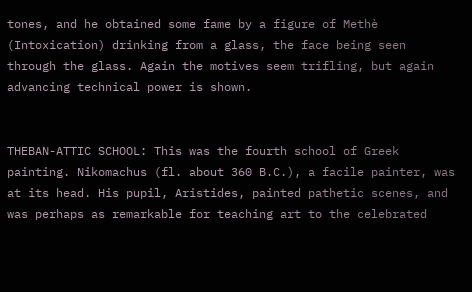tones, and he obtained some fame by a figure of Methè (Intoxication) drinking from a glass, the face being seen through the glass. Again the motives seem trifling, but again advancing technical power is shown.


THEBAN-ATTIC SCHOOL: This was the fourth school of Greek painting. Nikomachus (fl. about 360 B.C.), a facile painter, was at its head. His pupil, Aristides, painted pathetic scenes, and was perhaps as remarkable for teaching art to the celebrated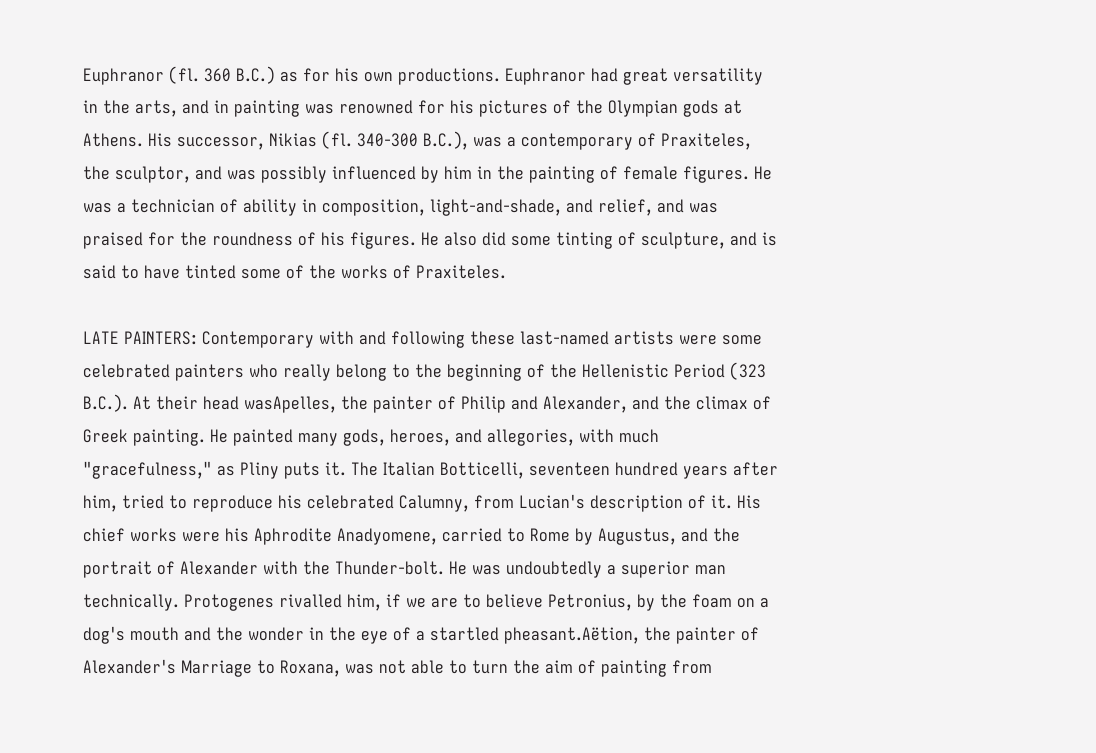Euphranor (fl. 360 B.C.) as for his own productions. Euphranor had great versatility in the arts, and in painting was renowned for his pictures of the Olympian gods at Athens. His successor, Nikias (fl. 340-300 B.C.), was a contemporary of Praxiteles, the sculptor, and was possibly influenced by him in the painting of female figures. He was a technician of ability in composition, light-and-shade, and relief, and was praised for the roundness of his figures. He also did some tinting of sculpture, and is said to have tinted some of the works of Praxiteles.

LATE PAINTERS: Contemporary with and following these last-named artists were some celebrated painters who really belong to the beginning of the Hellenistic Period (323 B.C.). At their head wasApelles, the painter of Philip and Alexander, and the climax of Greek painting. He painted many gods, heroes, and allegories, with much "gracefulness," as Pliny puts it. The Italian Botticelli, seventeen hundred years after him, tried to reproduce his celebrated Calumny, from Lucian's description of it. His chief works were his Aphrodite Anadyomene, carried to Rome by Augustus, and the portrait of Alexander with the Thunder-bolt. He was undoubtedly a superior man technically. Protogenes rivalled him, if we are to believe Petronius, by the foam on a dog's mouth and the wonder in the eye of a startled pheasant.Aëtion, the painter of Alexander's Marriage to Roxana, was not able to turn the aim of painting from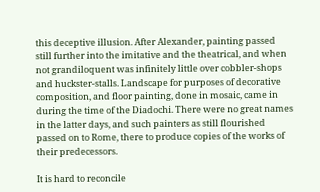this deceptive illusion. After Alexander, painting passed still further into the imitative and the theatrical, and when not grandiloquent was infinitely little over cobbler-shops and huckster-stalls. Landscape for purposes of decorative composition, and floor painting, done in mosaic, came in during the time of the Diadochi. There were no great names in the latter days, and such painters as still flourished passed on to Rome, there to produce copies of the works of their predecessors.

It is hard to reconcile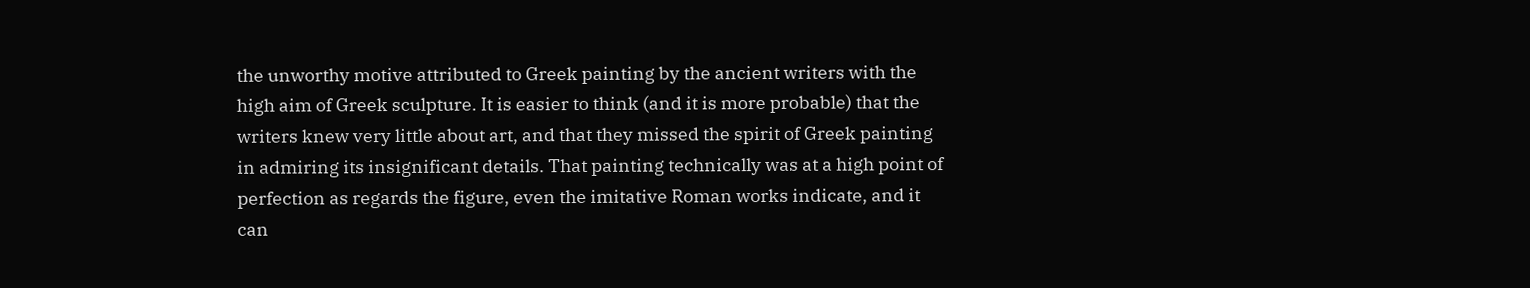the unworthy motive attributed to Greek painting by the ancient writers with the high aim of Greek sculpture. It is easier to think (and it is more probable) that the writers knew very little about art, and that they missed the spirit of Greek painting in admiring its insignificant details. That painting technically was at a high point of perfection as regards the figure, even the imitative Roman works indicate, and it can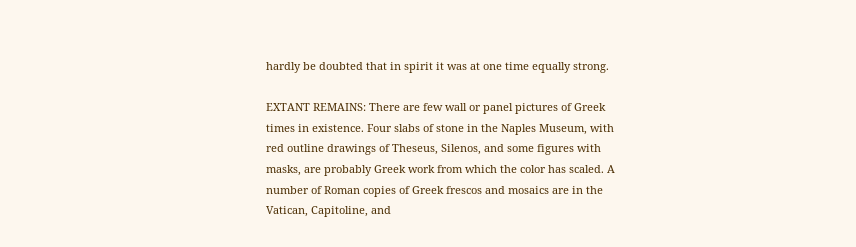hardly be doubted that in spirit it was at one time equally strong.

EXTANT REMAINS: There are few wall or panel pictures of Greek times in existence. Four slabs of stone in the Naples Museum, with red outline drawings of Theseus, Silenos, and some figures with masks, are probably Greek work from which the color has scaled. A number of Roman copies of Greek frescos and mosaics are in the Vatican, Capitoline, and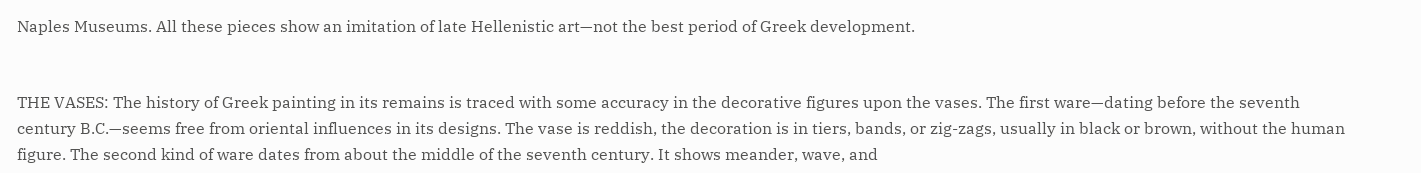Naples Museums. All these pieces show an imitation of late Hellenistic art—not the best period of Greek development.


THE VASES: The history of Greek painting in its remains is traced with some accuracy in the decorative figures upon the vases. The first ware—dating before the seventh century B.C.—seems free from oriental influences in its designs. The vase is reddish, the decoration is in tiers, bands, or zig-zags, usually in black or brown, without the human figure. The second kind of ware dates from about the middle of the seventh century. It shows meander, wave, and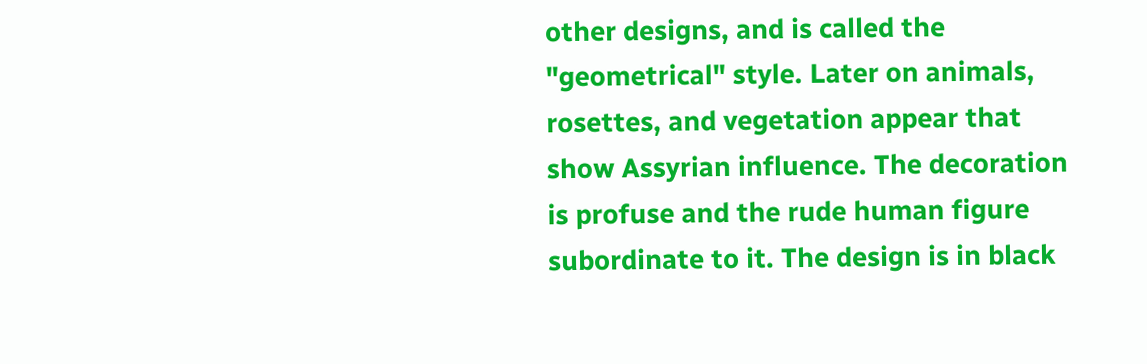other designs, and is called the "geometrical" style. Later on animals, rosettes, and vegetation appear that show Assyrian influence. The decoration is profuse and the rude human figure subordinate to it. The design is in black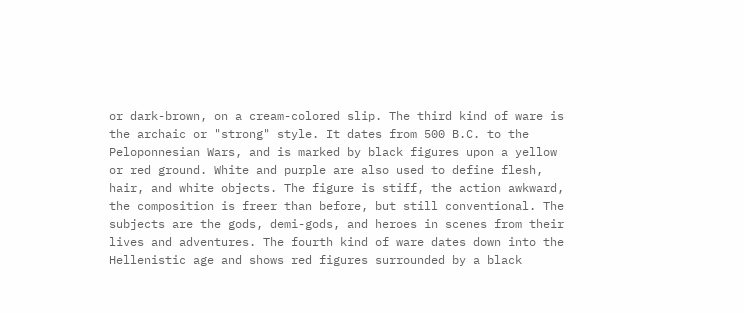or dark-brown, on a cream-colored slip. The third kind of ware is the archaic or "strong" style. It dates from 500 B.C. to the Peloponnesian Wars, and is marked by black figures upon a yellow or red ground. White and purple are also used to define flesh, hair, and white objects. The figure is stiff, the action awkward, the composition is freer than before, but still conventional. The subjects are the gods, demi-gods, and heroes in scenes from their lives and adventures. The fourth kind of ware dates down into the Hellenistic age and shows red figures surrounded by a black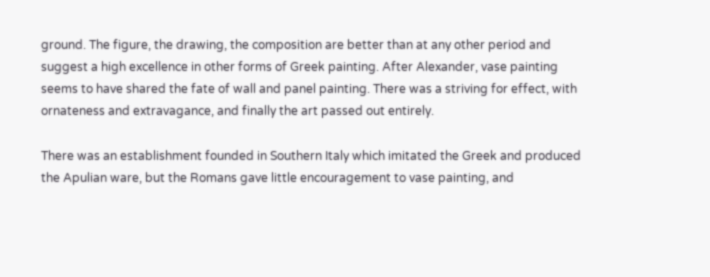ground. The figure, the drawing, the composition are better than at any other period and suggest a high excellence in other forms of Greek painting. After Alexander, vase painting seems to have shared the fate of wall and panel painting. There was a striving for effect, with ornateness and extravagance, and finally the art passed out entirely.

There was an establishment founded in Southern Italy which imitated the Greek and produced the Apulian ware, but the Romans gave little encouragement to vase painting, and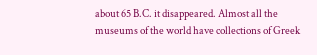about 65 B.C. it disappeared. Almost all the museums of the world have collections of Greek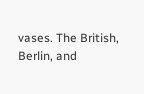vases. The British, Berlin, and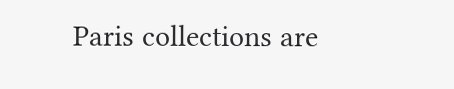Paris collections are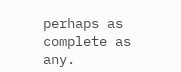perhaps as complete as any.